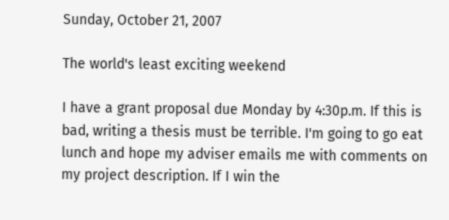Sunday, October 21, 2007

The world's least exciting weekend

I have a grant proposal due Monday by 4:30p.m. If this is bad, writing a thesis must be terrible. I'm going to go eat lunch and hope my adviser emails me with comments on my project description. If I win the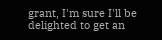grant, I'm sure I'll be delighted to get an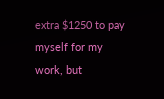extra $1250 to pay myself for my work, but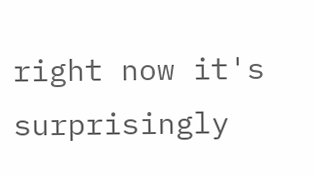right now it's surprisingly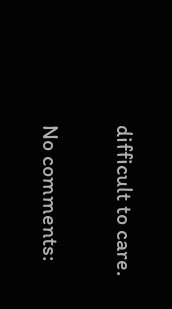difficult to care.

No comments: